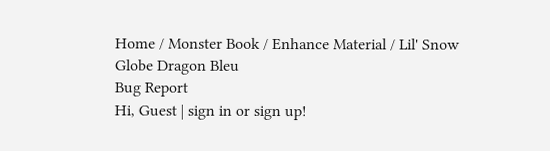Home / Monster Book / Enhance Material / Lil' Snow Globe Dragon Bleu
Bug Report
Hi, Guest | sign in or sign up!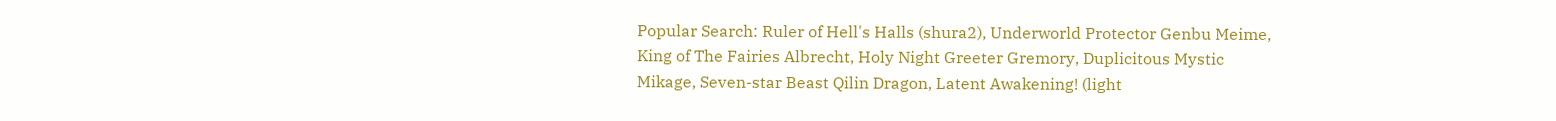Popular Search: Ruler of Hell's Halls (shura2), Underworld Protector Genbu Meime, King of The Fairies Albrecht, Holy Night Greeter Gremory, Duplicitous Mystic Mikage, Seven-star Beast Qilin Dragon, Latent Awakening! (light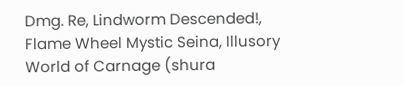Dmg. Re, Lindworm Descended!, Flame Wheel Mystic Seina, Illusory World of Carnage (shura